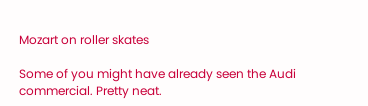Mozart on roller skates

Some of you might have already seen the Audi commercial. Pretty neat.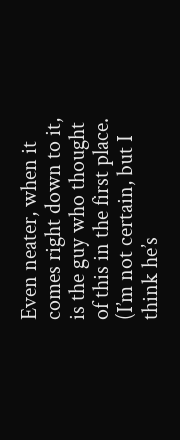Even neater, when it comes right down to it, is the guy who thought of this in the first place. (I’m not certain, but I think he’s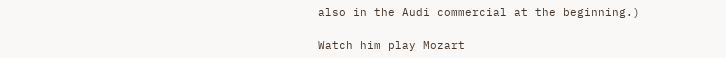also in the Audi commercial at the beginning.)

Watch him play Mozart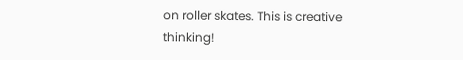on roller skates. This is creative thinking!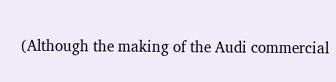(Although the making of the Audi commercial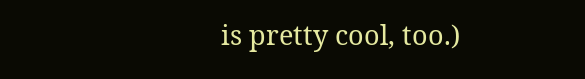is pretty cool, too.)